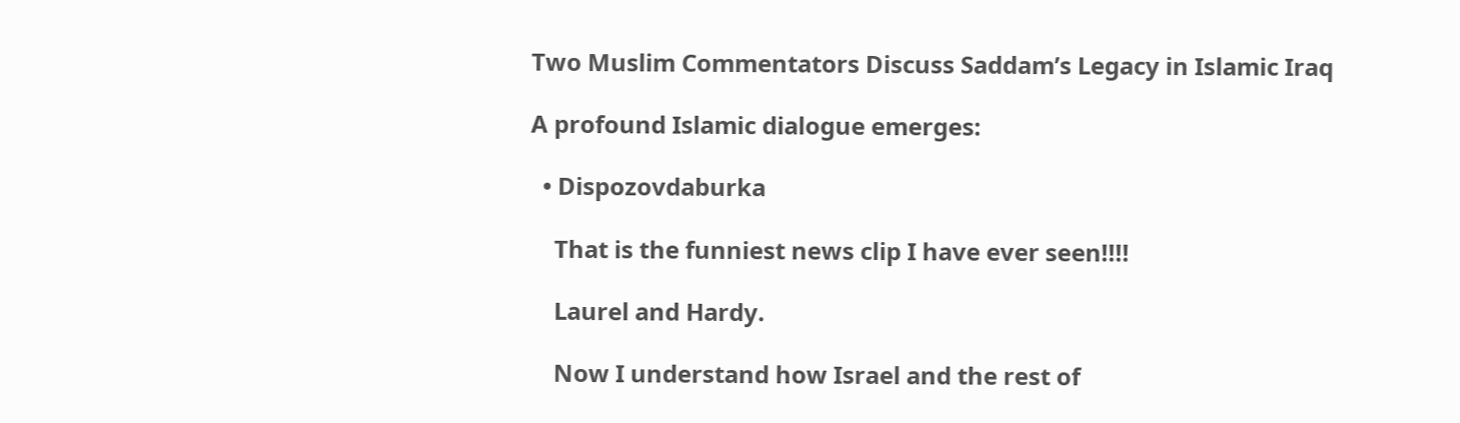Two Muslim Commentators Discuss Saddam’s Legacy in Islamic Iraq

A profound Islamic dialogue emerges:

  • Dispozovdaburka

    That is the funniest news clip I have ever seen!!!!

    Laurel and Hardy.

    Now I understand how Israel and the rest of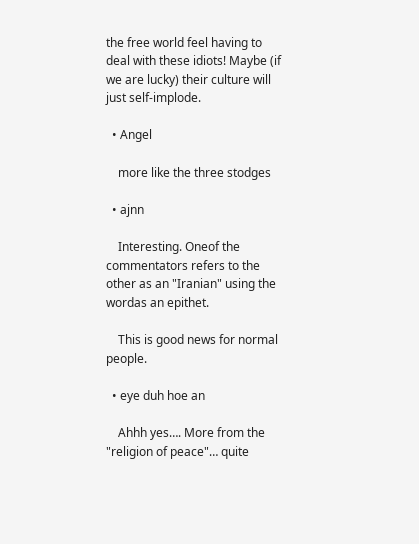the free world feel having to deal with these idiots! Maybe (if we are lucky) their culture will just self-implode.

  • Angel

    more like the three stodges

  • ajnn

    Interesting. Oneof the commentators refers to the other as an "Iranian" using the wordas an epithet.

    This is good news for normal people.

  • eye duh hoe an

    Ahhh yes…. More from the "religion of peace"… quite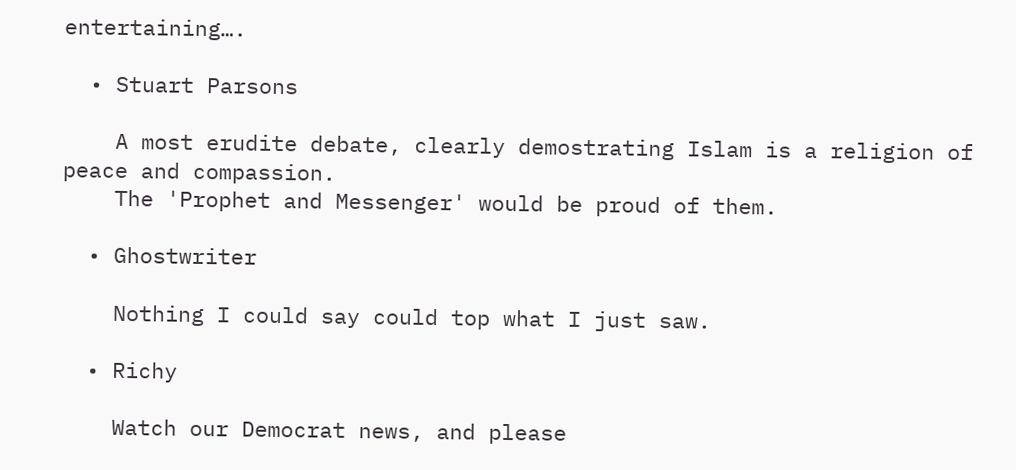entertaining….

  • Stuart Parsons

    A most erudite debate, clearly demostrating Islam is a religion of peace and compassion.
    The 'Prophet and Messenger' would be proud of them.

  • Ghostwriter

    Nothing I could say could top what I just saw.

  • Richy

    Watch our Democrat news, and please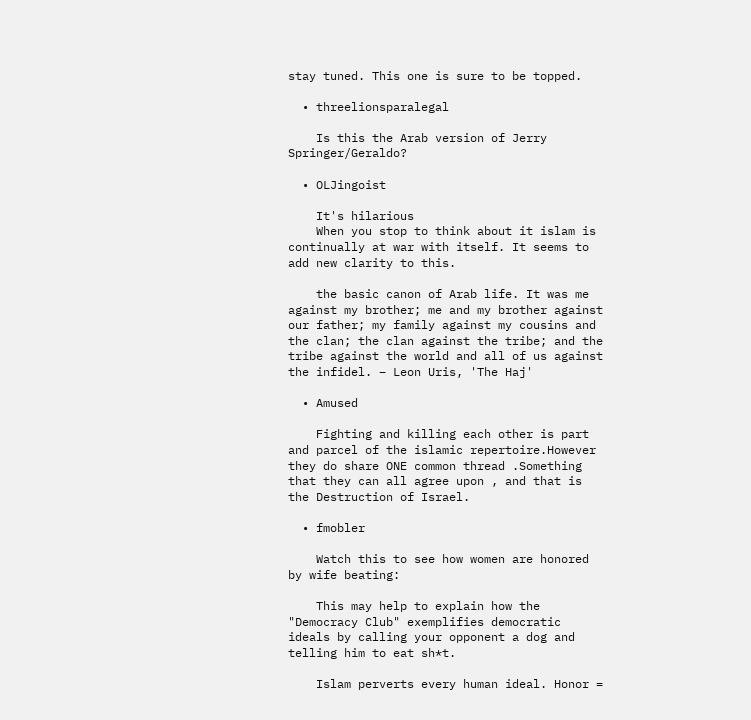stay tuned. This one is sure to be topped.

  • threelionsparalegal

    Is this the Arab version of Jerry Springer/Geraldo?

  • OLJingoist

    It's hilarious
    When you stop to think about it islam is continually at war with itself. It seems to add new clarity to this.

    the basic canon of Arab life. It was me against my brother; me and my brother against our father; my family against my cousins and the clan; the clan against the tribe; and the tribe against the world and all of us against the infidel. – Leon Uris, 'The Haj'

  • Amused

    Fighting and killing each other is part and parcel of the islamic repertoire.However they do share ONE common thread .Something that they can all agree upon , and that is the Destruction of Israel.

  • fmobler

    Watch this to see how women are honored by wife beating:

    This may help to explain how the "Democracy Club" exemplifies democratic ideals by calling your opponent a dog and telling him to eat sh*t.

    Islam perverts every human ideal. Honor =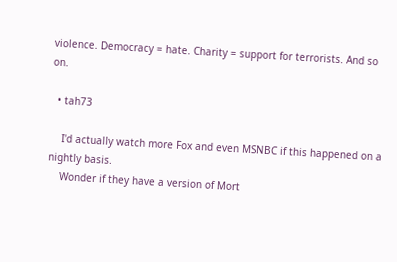violence. Democracy = hate. Charity = support for terrorists. And so on.

  • tah73

    I'd actually watch more Fox and even MSNBC if this happened on a nightly basis.
    Wonder if they have a version of Mort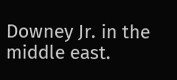Downey Jr. in the middle east.